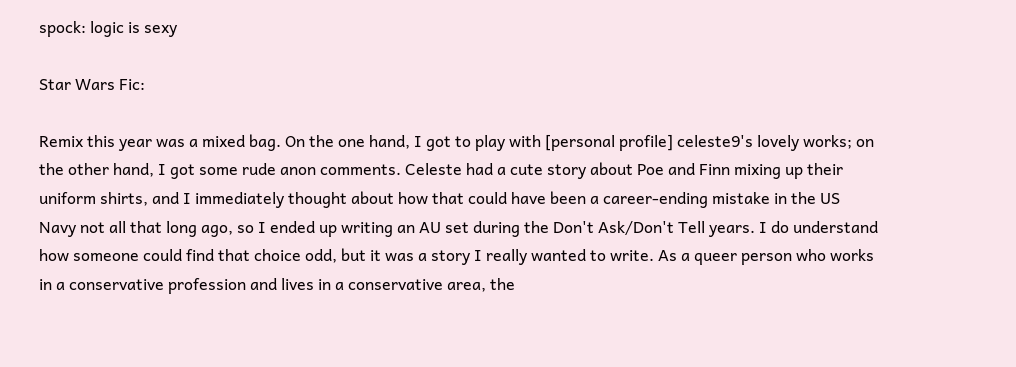spock: logic is sexy

Star Wars Fic:

Remix this year was a mixed bag. On the one hand, I got to play with [personal profile] celeste9's lovely works; on the other hand, I got some rude anon comments. Celeste had a cute story about Poe and Finn mixing up their uniform shirts, and I immediately thought about how that could have been a career-ending mistake in the US Navy not all that long ago, so I ended up writing an AU set during the Don't Ask/Don't Tell years. I do understand how someone could find that choice odd, but it was a story I really wanted to write. As a queer person who works in a conservative profession and lives in a conservative area, the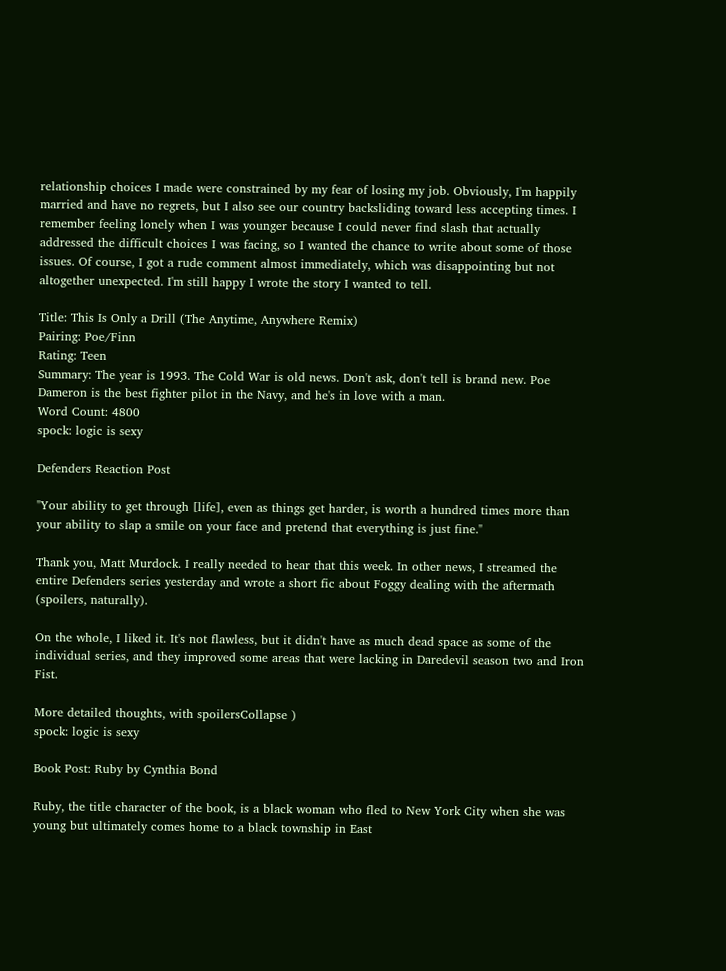relationship choices I made were constrained by my fear of losing my job. Obviously, I'm happily married and have no regrets, but I also see our country backsliding toward less accepting times. I remember feeling lonely when I was younger because I could never find slash that actually addressed the difficult choices I was facing, so I wanted the chance to write about some of those issues. Of course, I got a rude comment almost immediately, which was disappointing but not altogether unexpected. I'm still happy I wrote the story I wanted to tell.

Title: This Is Only a Drill (The Anytime, Anywhere Remix)
Pairing: Poe/Finn
Rating: Teen
Summary: The year is 1993. The Cold War is old news. Don't ask, don't tell is brand new. Poe Dameron is the best fighter pilot in the Navy, and he's in love with a man.
Word Count: 4800
spock: logic is sexy

Defenders Reaction Post

"Your ability to get through [life], even as things get harder, is worth a hundred times more than your ability to slap a smile on your face and pretend that everything is just fine."

Thank you, Matt Murdock. I really needed to hear that this week. In other news, I streamed the entire Defenders series yesterday and wrote a short fic about Foggy dealing with the aftermath (spoilers, naturally).

On the whole, I liked it. It's not flawless, but it didn't have as much dead space as some of the individual series, and they improved some areas that were lacking in Daredevil season two and Iron Fist.

More detailed thoughts, with spoilersCollapse )
spock: logic is sexy

Book Post: Ruby by Cynthia Bond

Ruby, the title character of the book, is a black woman who fled to New York City when she was young but ultimately comes home to a black township in East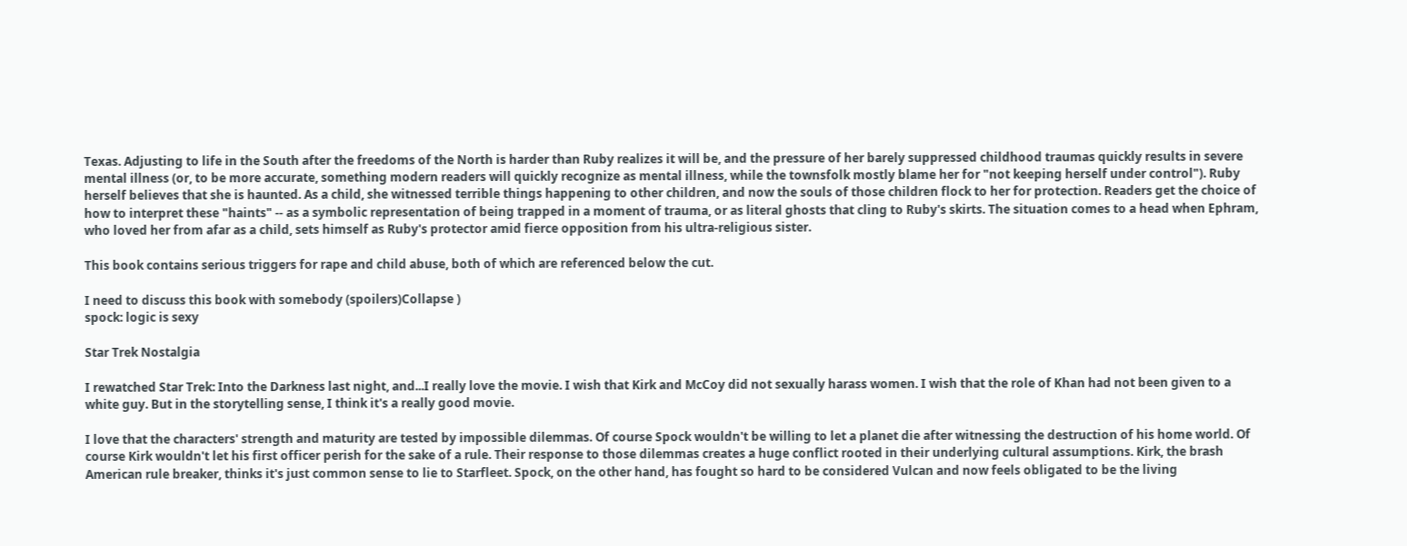Texas. Adjusting to life in the South after the freedoms of the North is harder than Ruby realizes it will be, and the pressure of her barely suppressed childhood traumas quickly results in severe mental illness (or, to be more accurate, something modern readers will quickly recognize as mental illness, while the townsfolk mostly blame her for "not keeping herself under control"). Ruby herself believes that she is haunted. As a child, she witnessed terrible things happening to other children, and now the souls of those children flock to her for protection. Readers get the choice of how to interpret these "haints" -- as a symbolic representation of being trapped in a moment of trauma, or as literal ghosts that cling to Ruby's skirts. The situation comes to a head when Ephram, who loved her from afar as a child, sets himself as Ruby's protector amid fierce opposition from his ultra-religious sister.

This book contains serious triggers for rape and child abuse, both of which are referenced below the cut.

I need to discuss this book with somebody (spoilers)Collapse )
spock: logic is sexy

Star Trek Nostalgia

I rewatched Star Trek: Into the Darkness last night, and...I really love the movie. I wish that Kirk and McCoy did not sexually harass women. I wish that the role of Khan had not been given to a white guy. But in the storytelling sense, I think it's a really good movie.

I love that the characters' strength and maturity are tested by impossible dilemmas. Of course Spock wouldn't be willing to let a planet die after witnessing the destruction of his home world. Of course Kirk wouldn't let his first officer perish for the sake of a rule. Their response to those dilemmas creates a huge conflict rooted in their underlying cultural assumptions. Kirk, the brash American rule breaker, thinks it's just common sense to lie to Starfleet. Spock, on the other hand, has fought so hard to be considered Vulcan and now feels obligated to be the living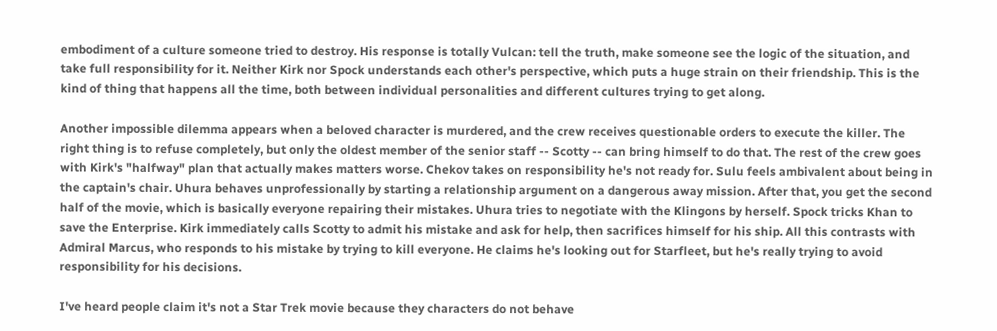embodiment of a culture someone tried to destroy. His response is totally Vulcan: tell the truth, make someone see the logic of the situation, and take full responsibility for it. Neither Kirk nor Spock understands each other's perspective, which puts a huge strain on their friendship. This is the kind of thing that happens all the time, both between individual personalities and different cultures trying to get along.

Another impossible dilemma appears when a beloved character is murdered, and the crew receives questionable orders to execute the killer. The right thing is to refuse completely, but only the oldest member of the senior staff -- Scotty -- can bring himself to do that. The rest of the crew goes with Kirk's "halfway" plan that actually makes matters worse. Chekov takes on responsibility he's not ready for. Sulu feels ambivalent about being in the captain's chair. Uhura behaves unprofessionally by starting a relationship argument on a dangerous away mission. After that, you get the second half of the movie, which is basically everyone repairing their mistakes. Uhura tries to negotiate with the Klingons by herself. Spock tricks Khan to save the Enterprise. Kirk immediately calls Scotty to admit his mistake and ask for help, then sacrifices himself for his ship. All this contrasts with Admiral Marcus, who responds to his mistake by trying to kill everyone. He claims he's looking out for Starfleet, but he's really trying to avoid responsibility for his decisions.

I've heard people claim it's not a Star Trek movie because they characters do not behave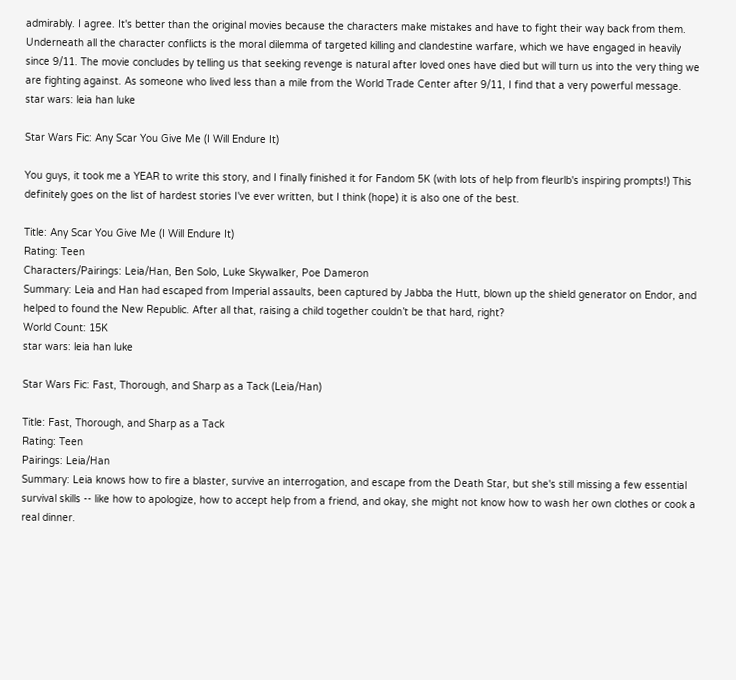admirably. I agree. It's better than the original movies because the characters make mistakes and have to fight their way back from them. Underneath all the character conflicts is the moral dilemma of targeted killing and clandestine warfare, which we have engaged in heavily since 9/11. The movie concludes by telling us that seeking revenge is natural after loved ones have died but will turn us into the very thing we are fighting against. As someone who lived less than a mile from the World Trade Center after 9/11, I find that a very powerful message.
star wars: leia han luke

Star Wars Fic: Any Scar You Give Me (I Will Endure It)

You guys, it took me a YEAR to write this story, and I finally finished it for Fandom 5K (with lots of help from fleurlb's inspiring prompts!) This definitely goes on the list of hardest stories I've ever written, but I think (hope) it is also one of the best.

Title: Any Scar You Give Me (I Will Endure It)
Rating: Teen
Characters/Pairings: Leia/Han, Ben Solo, Luke Skywalker, Poe Dameron
Summary: Leia and Han had escaped from Imperial assaults, been captured by Jabba the Hutt, blown up the shield generator on Endor, and helped to found the New Republic. After all that, raising a child together couldn’t be that hard, right?
World Count: 15K
star wars: leia han luke

Star Wars Fic: Fast, Thorough, and Sharp as a Tack (Leia/Han)

Title: Fast, Thorough, and Sharp as a Tack
Rating: Teen
Pairings: Leia/Han
Summary: Leia knows how to fire a blaster, survive an interrogation, and escape from the Death Star, but she's still missing a few essential survival skills -- like how to apologize, how to accept help from a friend, and okay, she might not know how to wash her own clothes or cook a real dinner.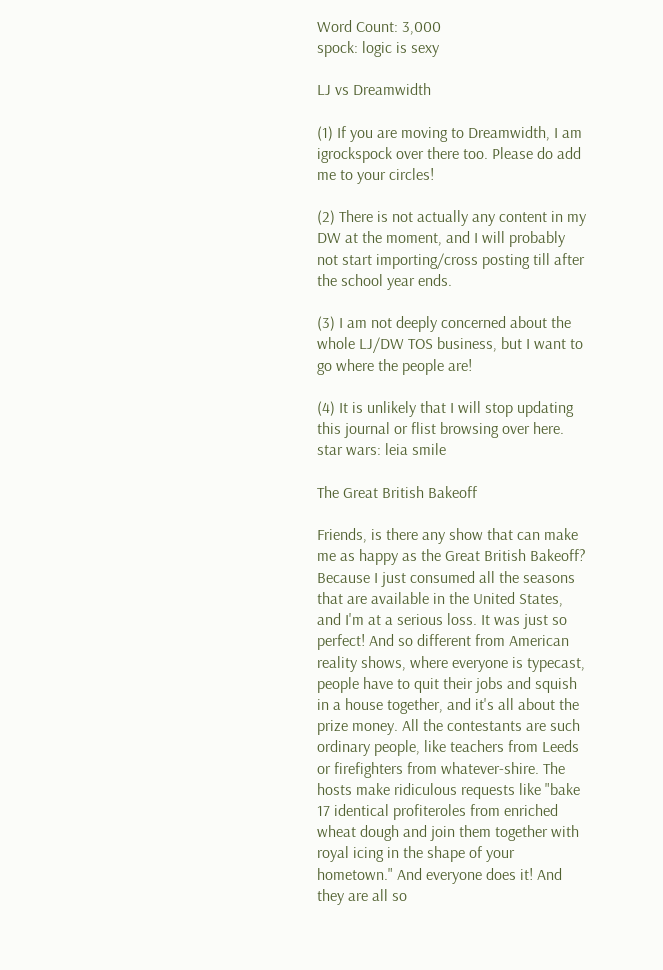Word Count: 3,000
spock: logic is sexy

LJ vs Dreamwidth

(1) If you are moving to Dreamwidth, I am igrockspock over there too. Please do add me to your circles!

(2) There is not actually any content in my DW at the moment, and I will probably not start importing/cross posting till after the school year ends.

(3) I am not deeply concerned about the whole LJ/DW TOS business, but I want to go where the people are!

(4) It is unlikely that I will stop updating this journal or flist browsing over here.
star wars: leia smile

The Great British Bakeoff

Friends, is there any show that can make me as happy as the Great British Bakeoff? Because I just consumed all the seasons that are available in the United States, and I'm at a serious loss. It was just so perfect! And so different from American reality shows, where everyone is typecast, people have to quit their jobs and squish in a house together, and it's all about the prize money. All the contestants are such ordinary people, like teachers from Leeds or firefighters from whatever-shire. The hosts make ridiculous requests like "bake 17 identical profiteroles from enriched wheat dough and join them together with royal icing in the shape of your hometown." And everyone does it! And they are all so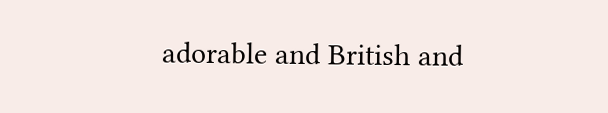adorable and British and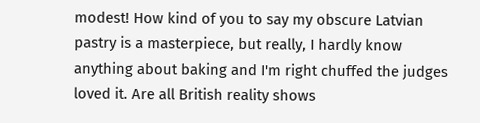modest! How kind of you to say my obscure Latvian pastry is a masterpiece, but really, I hardly know anything about baking and I'm right chuffed the judges loved it. Are all British reality shows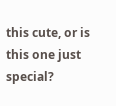this cute, or is this one just special?